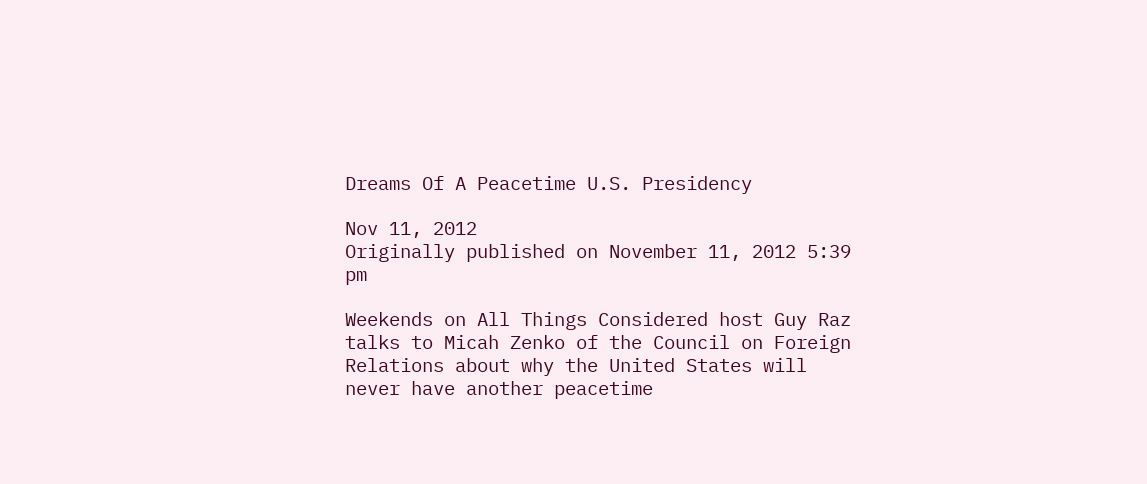Dreams Of A Peacetime U.S. Presidency

Nov 11, 2012
Originally published on November 11, 2012 5:39 pm

Weekends on All Things Considered host Guy Raz talks to Micah Zenko of the Council on Foreign Relations about why the United States will never have another peacetime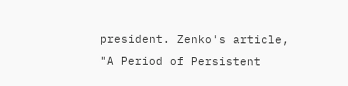president. Zenko's article, "A Period of Persistent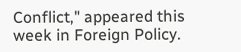Conflict," appeared this week in Foreign Policy.